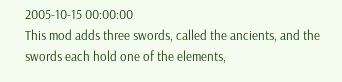2005-10-15 00:00:00
This mod adds three swords, called the ancients, and the swords each hold one of the elements,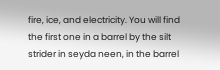fire, ice, and electricity. You will find the first one in a barrel by the silt strider in seyda neen, in the barrel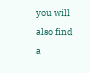you will also find a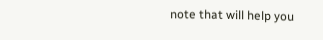note that will help you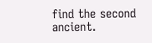find the second ancient.